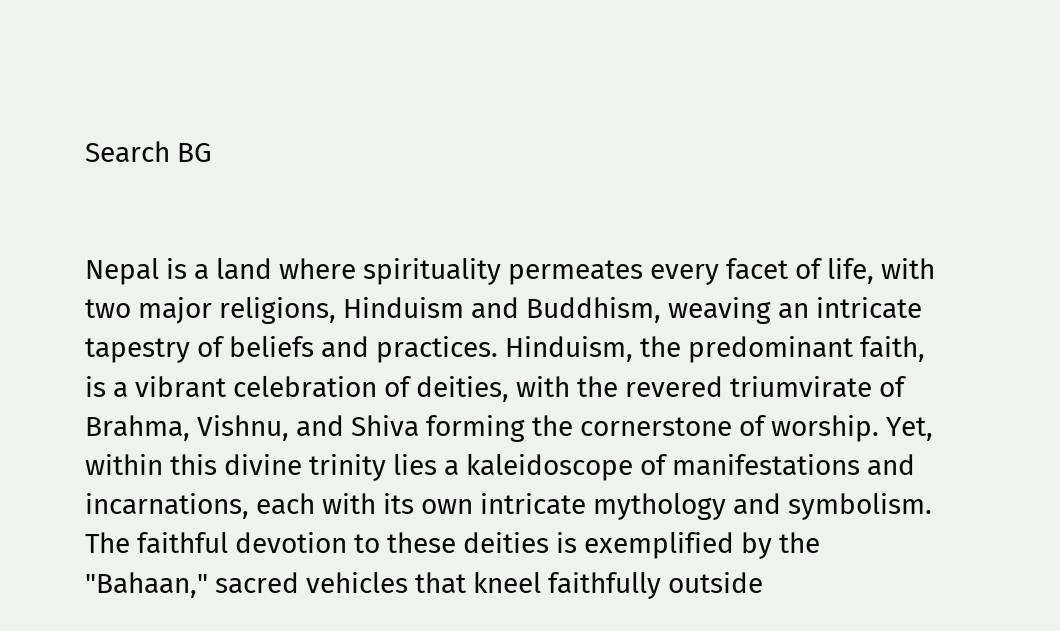Search BG


Nepal is a land where spirituality permeates every facet of life, with two major religions, Hinduism and Buddhism, weaving an intricate tapestry of beliefs and practices. Hinduism, the predominant faith, is a vibrant celebration of deities, with the revered triumvirate of Brahma, Vishnu, and Shiva forming the cornerstone of worship. Yet, within this divine trinity lies a kaleidoscope of manifestations and incarnations, each with its own intricate mythology and symbolism. The faithful devotion to these deities is exemplified by the "Bahaan," sacred vehicles that kneel faithfully outside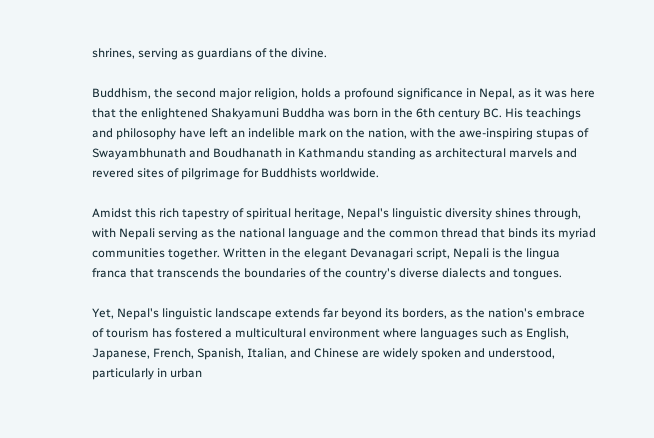shrines, serving as guardians of the divine.

Buddhism, the second major religion, holds a profound significance in Nepal, as it was here that the enlightened Shakyamuni Buddha was born in the 6th century BC. His teachings and philosophy have left an indelible mark on the nation, with the awe-inspiring stupas of Swayambhunath and Boudhanath in Kathmandu standing as architectural marvels and revered sites of pilgrimage for Buddhists worldwide.

Amidst this rich tapestry of spiritual heritage, Nepal's linguistic diversity shines through, with Nepali serving as the national language and the common thread that binds its myriad communities together. Written in the elegant Devanagari script, Nepali is the lingua franca that transcends the boundaries of the country's diverse dialects and tongues.

Yet, Nepal's linguistic landscape extends far beyond its borders, as the nation's embrace of tourism has fostered a multicultural environment where languages such as English, Japanese, French, Spanish, Italian, and Chinese are widely spoken and understood, particularly in urban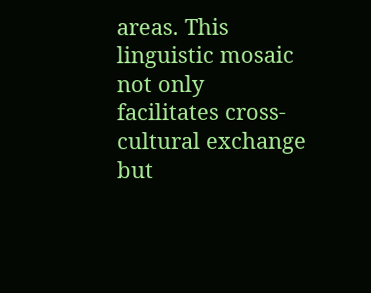areas. This linguistic mosaic not only facilitates cross-cultural exchange but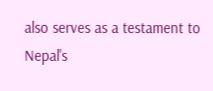also serves as a testament to Nepal's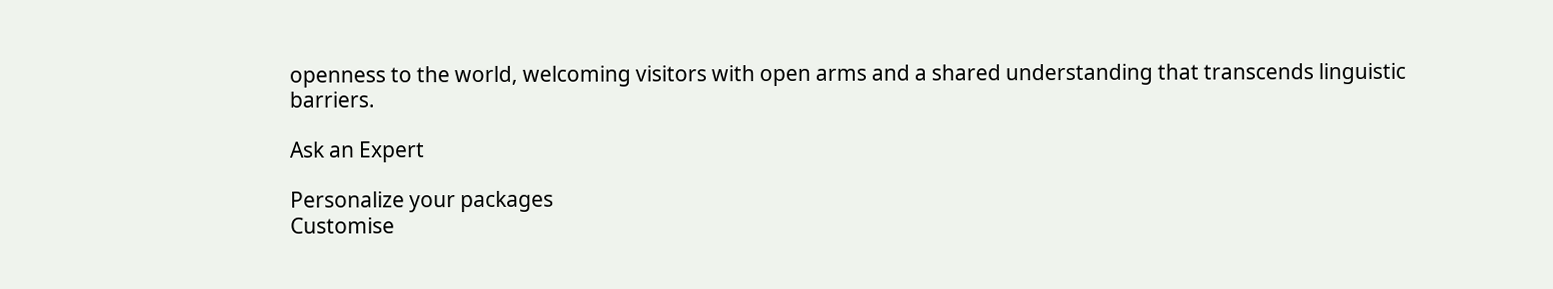openness to the world, welcoming visitors with open arms and a shared understanding that transcends linguistic barriers.

Ask an Expert

Personalize your packages
Customise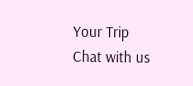Your Trip
Chat with us